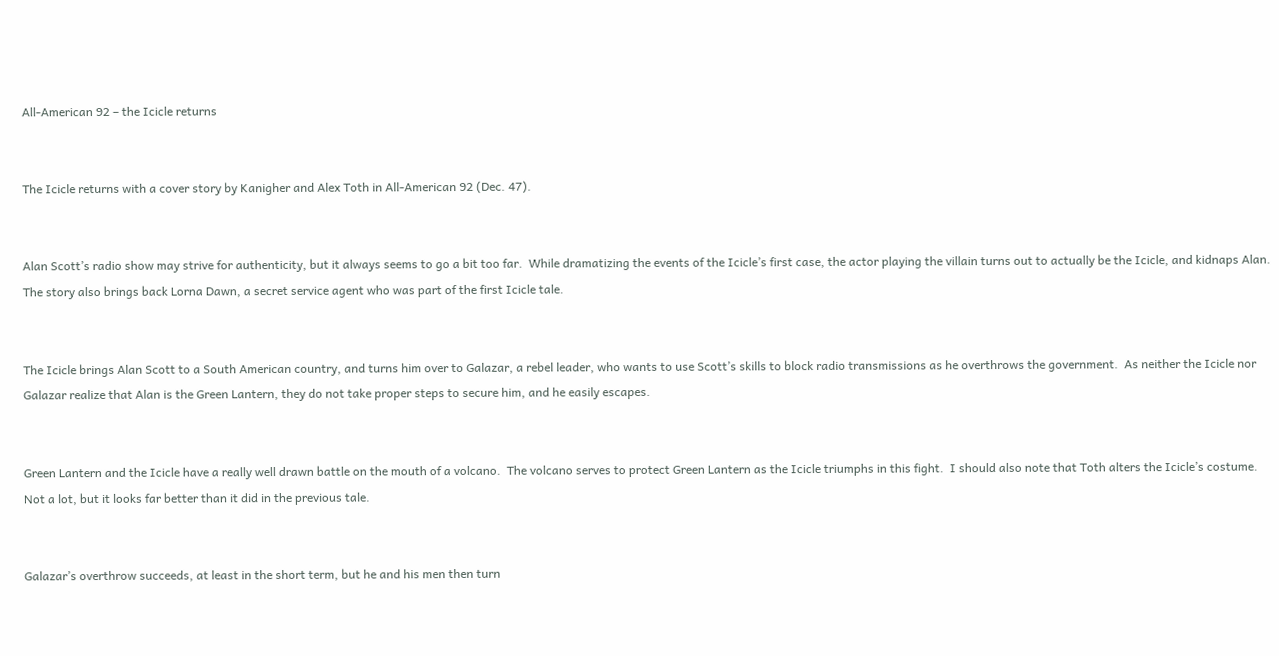All-American 92 – the Icicle returns


The Icicle returns with a cover story by Kanigher and Alex Toth in All-American 92 (Dec. 47).


Alan Scott’s radio show may strive for authenticity, but it always seems to go a bit too far.  While dramatizing the events of the Icicle’s first case, the actor playing the villain turns out to actually be the Icicle, and kidnaps Alan.  The story also brings back Lorna Dawn, a secret service agent who was part of the first Icicle tale.


The Icicle brings Alan Scott to a South American country, and turns him over to Galazar, a rebel leader, who wants to use Scott’s skills to block radio transmissions as he overthrows the government.  As neither the Icicle nor Galazar realize that Alan is the Green Lantern, they do not take proper steps to secure him, and he easily escapes.


Green Lantern and the Icicle have a really well drawn battle on the mouth of a volcano.  The volcano serves to protect Green Lantern as the Icicle triumphs in this fight.  I should also note that Toth alters the Icicle’s costume.  Not a lot, but it looks far better than it did in the previous tale.


Galazar’s overthrow succeeds, at least in the short term, but he and his men then turn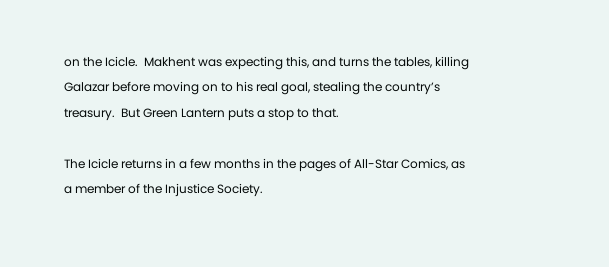on the Icicle.  Makhent was expecting this, and turns the tables, killing Galazar before moving on to his real goal, stealing the country’s treasury.  But Green Lantern puts a stop to that.

The Icicle returns in a few months in the pages of All-Star Comics, as a member of the Injustice Society.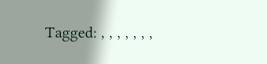Tagged: , , , , , , ,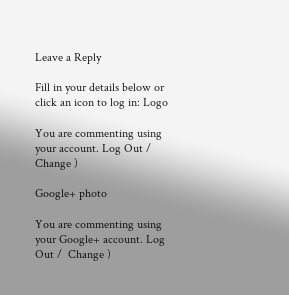Leave a Reply

Fill in your details below or click an icon to log in: Logo

You are commenting using your account. Log Out /  Change )

Google+ photo

You are commenting using your Google+ account. Log Out /  Change )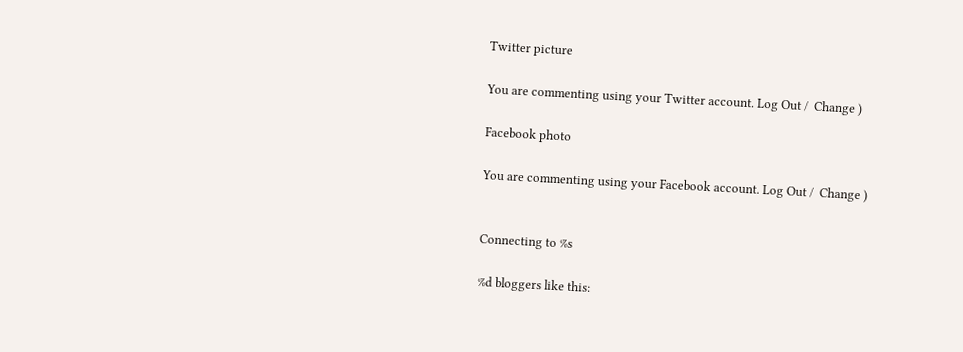Twitter picture

You are commenting using your Twitter account. Log Out /  Change )

Facebook photo

You are commenting using your Facebook account. Log Out /  Change )


Connecting to %s

%d bloggers like this: